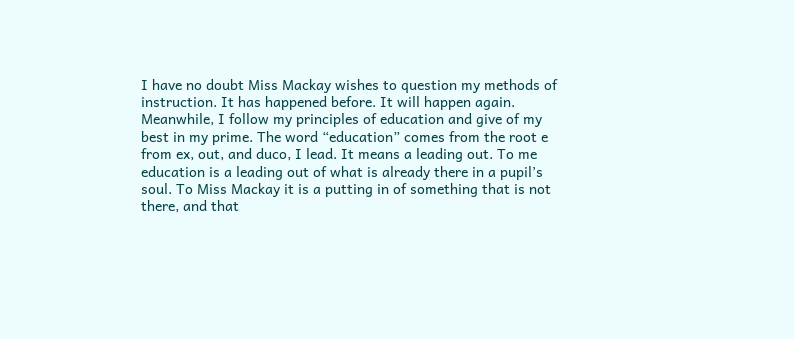I have no doubt Miss Mackay wishes to question my methods of instruction. It has happened before. It will happen again. Meanwhile, I follow my principles of education and give of my best in my prime. The word “education” comes from the root e from ex, out, and duco, I lead. It means a leading out. To me education is a leading out of what is already there in a pupil’s soul. To Miss Mackay it is a putting in of something that is not there, and that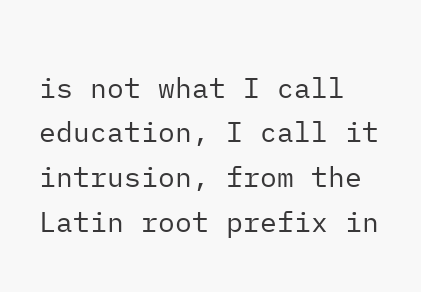is not what I call education, I call it intrusion, from the Latin root prefix in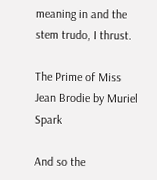meaning in and the stem trudo, I thrust.

The Prime of Miss Jean Brodie by Muriel Spark

And so the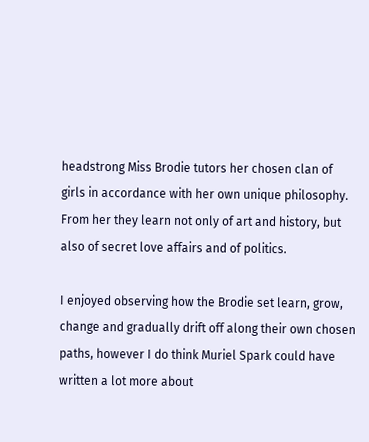headstrong Miss Brodie tutors her chosen clan of girls in accordance with her own unique philosophy. From her they learn not only of art and history, but also of secret love affairs and of politics.

I enjoyed observing how the Brodie set learn, grow, change and gradually drift off along their own chosen paths, however I do think Muriel Spark could have written a lot more about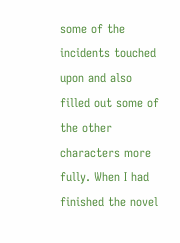some of the incidents touched upon and also filled out some of the other characters more fully. When I had finished the novel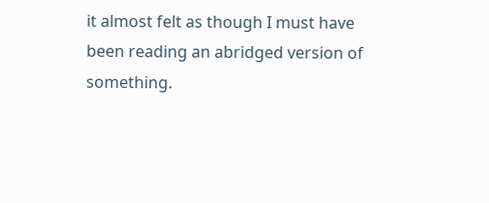it almost felt as though I must have been reading an abridged version of something.